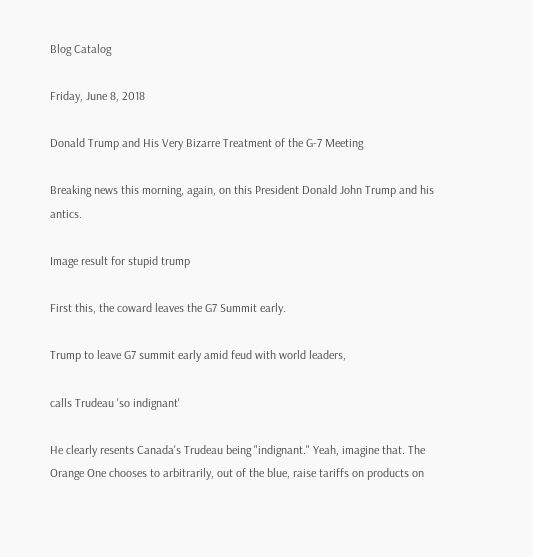Blog Catalog

Friday, June 8, 2018

Donald Trump and His Very Bizarre Treatment of the G-7 Meeting

Breaking news this morning, again, on this President Donald John Trump and his antics.

Image result for stupid trump

First this, the coward leaves the G7 Summit early.

Trump to leave G7 summit early amid feud with world leaders,

calls Trudeau 'so indignant'

He clearly resents Canada's Trudeau being "indignant." Yeah, imagine that. The Orange One chooses to arbitrarily, out of the blue, raise tariffs on products on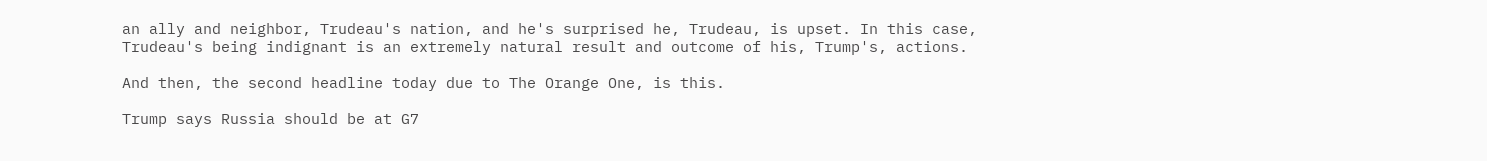an ally and neighbor, Trudeau's nation, and he's surprised he, Trudeau, is upset. In this case, Trudeau's being indignant is an extremely natural result and outcome of his, Trump's, actions.

And then, the second headline today due to The Orange One, is this.

Trump says Russia should be at G7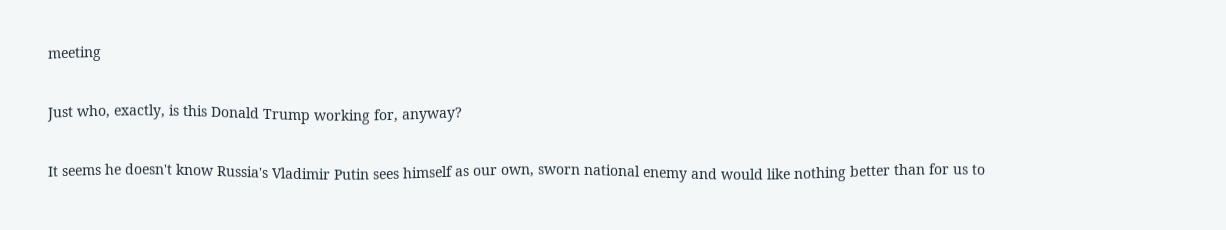meeting

Just who, exactly, is this Donald Trump working for, anyway?

It seems he doesn't know Russia's Vladimir Putin sees himself as our own, sworn national enemy and would like nothing better than for us to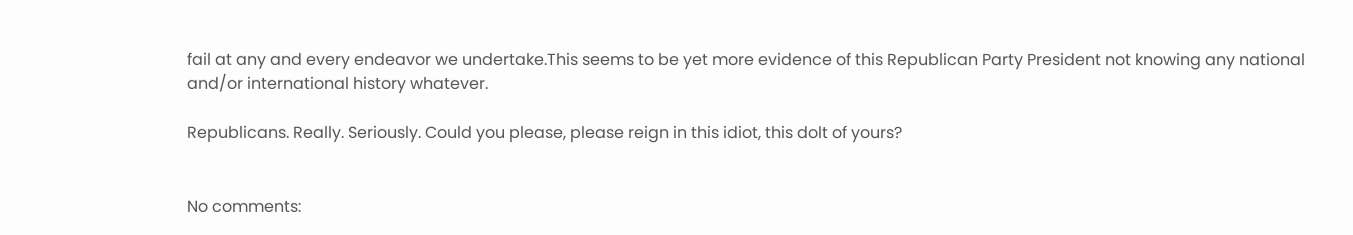fail at any and every endeavor we undertake.This seems to be yet more evidence of this Republican Party President not knowing any national and/or international history whatever.

Republicans. Really. Seriously. Could you please, please reign in this idiot, this dolt of yours?


No comments: